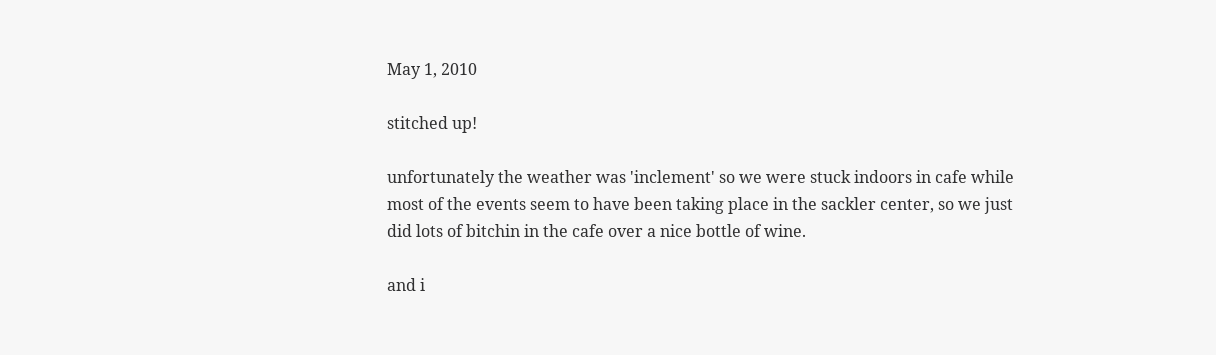May 1, 2010

stitched up!

unfortunately the weather was 'inclement' so we were stuck indoors in cafe while most of the events seem to have been taking place in the sackler center, so we just did lots of bitchin in the cafe over a nice bottle of wine.

and i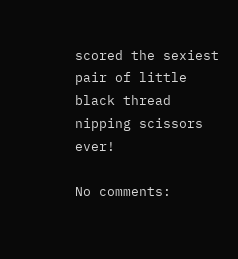scored the sexiest pair of little black thread nipping scissors ever!

No comments: